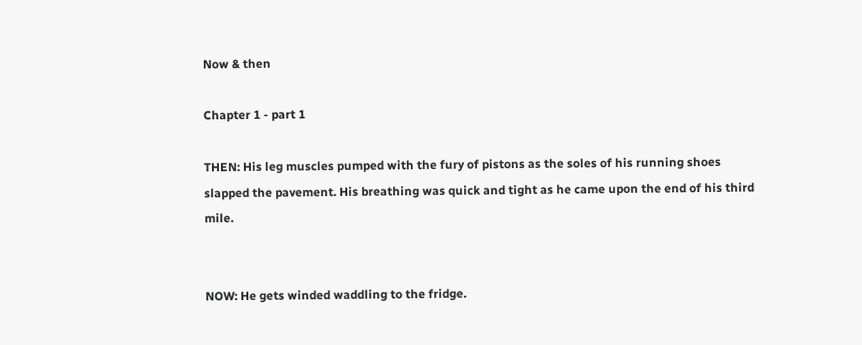Now & then

Chapter 1 - part 1

THEN: His leg muscles pumped with the fury of pistons as the soles of his running shoes slapped the pavement. His breathing was quick and tight as he came upon the end of his third mile.


NOW: He gets winded waddling to the fridge.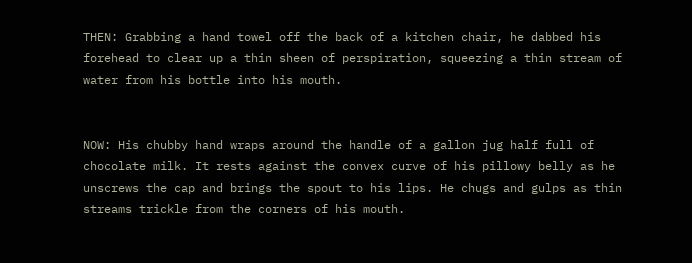THEN: Grabbing a hand towel off the back of a kitchen chair, he dabbed his forehead to clear up a thin sheen of perspiration, squeezing a thin stream of water from his bottle into his mouth.


NOW: His chubby hand wraps around the handle of a gallon jug half full of chocolate milk. It rests against the convex curve of his pillowy belly as he unscrews the cap and brings the spout to his lips. He chugs and gulps as thin streams trickle from the corners of his mouth.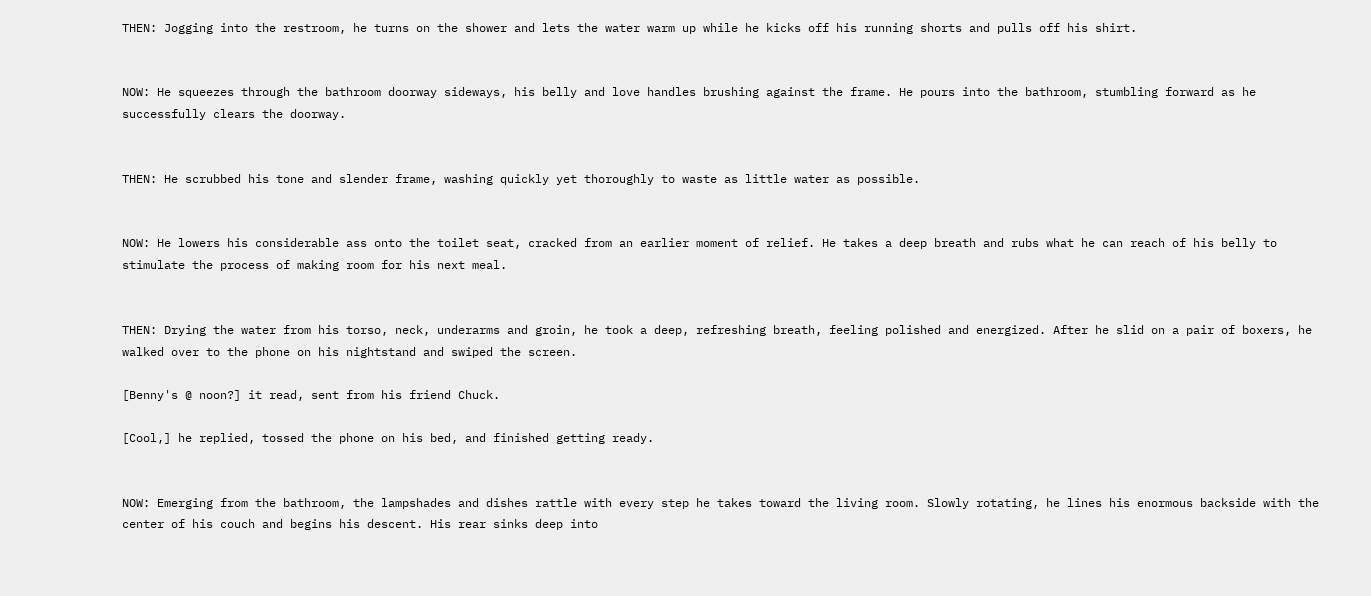THEN: Jogging into the restroom, he turns on the shower and lets the water warm up while he kicks off his running shorts and pulls off his shirt.


NOW: He squeezes through the bathroom doorway sideways, his belly and love handles brushing against the frame. He pours into the bathroom, stumbling forward as he successfully clears the doorway.


THEN: He scrubbed his tone and slender frame, washing quickly yet thoroughly to waste as little water as possible.


NOW: He lowers his considerable ass onto the toilet seat, cracked from an earlier moment of relief. He takes a deep breath and rubs what he can reach of his belly to stimulate the process of making room for his next meal.


THEN: Drying the water from his torso, neck, underarms and groin, he took a deep, refreshing breath, feeling polished and energized. After he slid on a pair of boxers, he walked over to the phone on his nightstand and swiped the screen.

[Benny's @ noon?] it read, sent from his friend Chuck.

[Cool,] he replied, tossed the phone on his bed, and finished getting ready.


NOW: Emerging from the bathroom, the lampshades and dishes rattle with every step he takes toward the living room. Slowly rotating, he lines his enormous backside with the center of his couch and begins his descent. His rear sinks deep into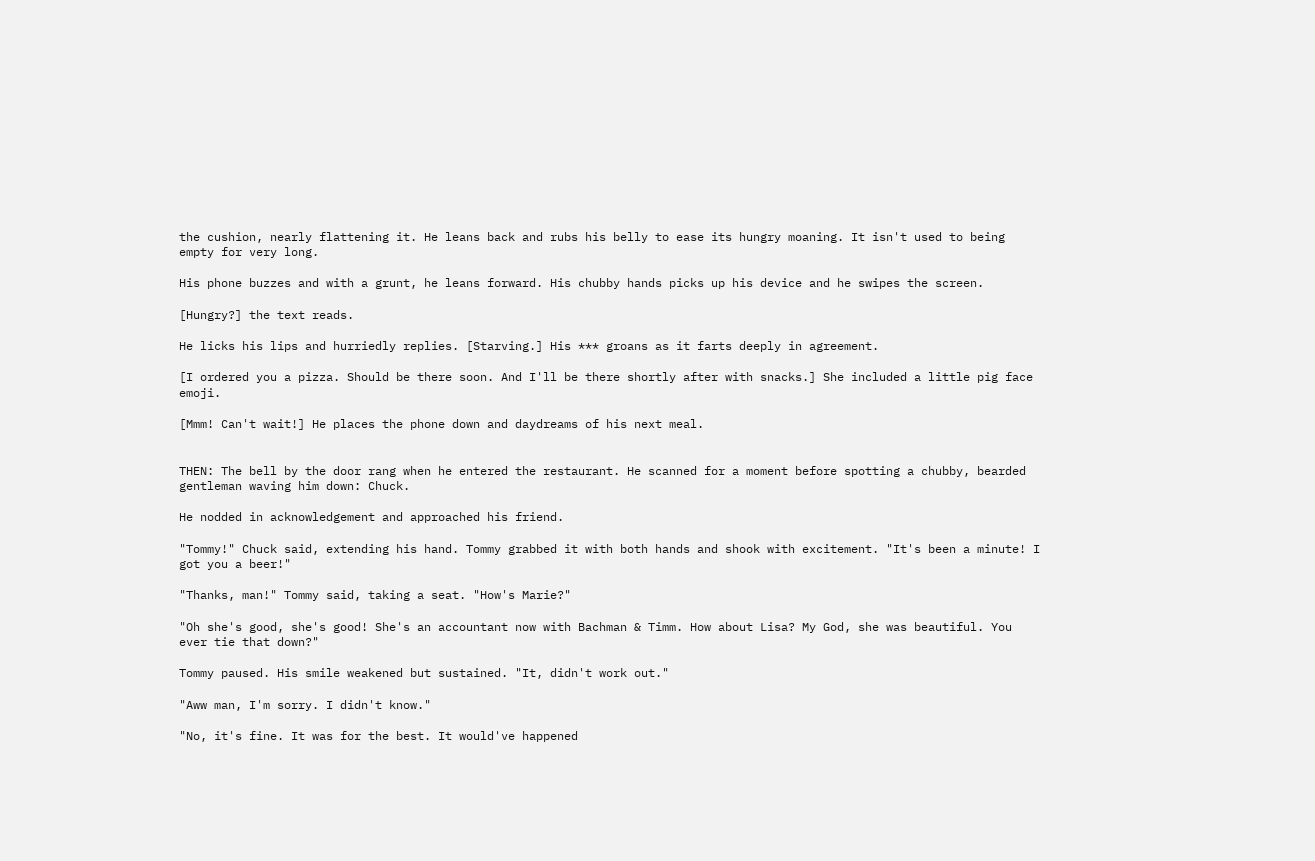the cushion, nearly flattening it. He leans back and rubs his belly to ease its hungry moaning. It isn't used to being empty for very long.

His phone buzzes and with a grunt, he leans forward. His chubby hands picks up his device and he swipes the screen.

[Hungry?] the text reads.

He licks his lips and hurriedly replies. [Starving.] His *** groans as it farts deeply in agreement.

[I ordered you a pizza. Should be there soon. And I'll be there shortly after with snacks.] She included a little pig face emoji.

[Mmm! Can't wait!] He places the phone down and daydreams of his next meal.


THEN: The bell by the door rang when he entered the restaurant. He scanned for a moment before spotting a chubby, bearded gentleman waving him down: Chuck.

He nodded in acknowledgement and approached his friend.

"Tommy!" Chuck said, extending his hand. Tommy grabbed it with both hands and shook with excitement. "It's been a minute! I got you a beer!"

"Thanks, man!" Tommy said, taking a seat. "How's Marie?"

"Oh she's good, she's good! She's an accountant now with Bachman & Timm. How about Lisa? My God, she was beautiful. You ever tie that down?"

Tommy paused. His smile weakened but sustained. "It, didn't work out."

"Aww man, I'm sorry. I didn't know."

"No, it's fine. It was for the best. It would've happened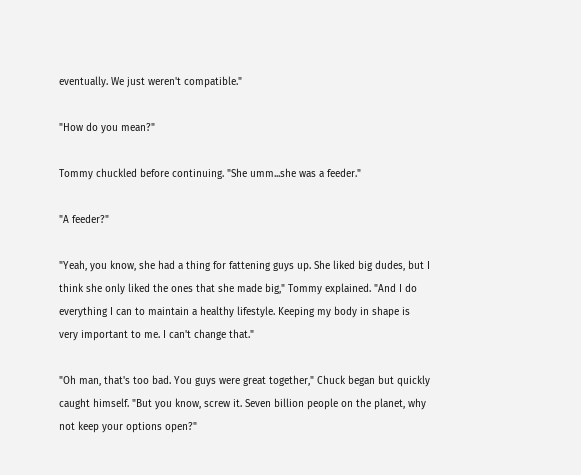eventually. We just weren't compatible."

"How do you mean?"

Tommy chuckled before continuing. "She umm...she was a feeder."

"A feeder?"

"Yeah, you know, she had a thing for fattening guys up. She liked big dudes, but I think she only liked the ones that she made big," Tommy explained. "And I do everything I can to maintain a healthy lifestyle. Keeping my body in shape is very important to me. I can't change that."

"Oh man, that's too bad. You guys were great together," Chuck began but quickly caught himself. "But you know, screw it. Seven billion people on the planet, why not keep your options open?"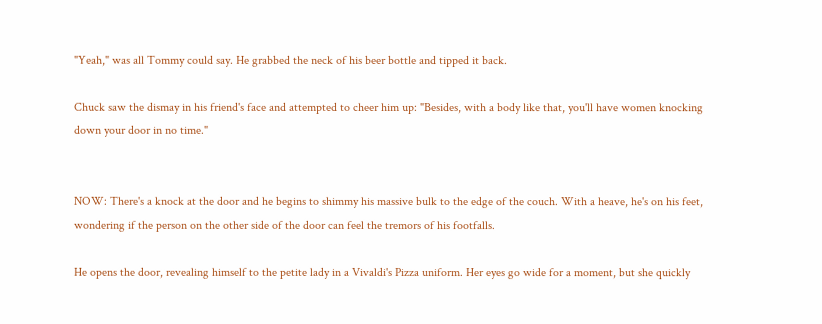"Yeah," was all Tommy could say. He grabbed the neck of his beer bottle and tipped it back.

Chuck saw the dismay in his friend's face and attempted to cheer him up: "Besides, with a body like that, you'll have women knocking down your door in no time."


NOW: There's a knock at the door and he begins to shimmy his massive bulk to the edge of the couch. With a heave, he's on his feet, wondering if the person on the other side of the door can feel the tremors of his footfalls.

He opens the door, revealing himself to the petite lady in a Vivaldi's Pizza uniform. Her eyes go wide for a moment, but she quickly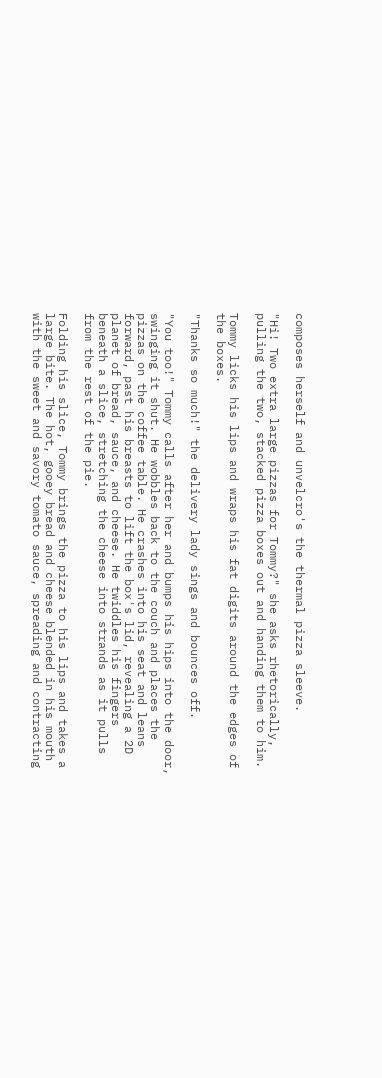composes herself and unvelcro's the thermal pizza sleeve.

"Hi! Two extra large pizzas for Tommy?" she asks rhetorically, pulling the two, stacked pizza boxes out and handing them to him.

Tommy licks his lips and wraps his fat digits around the edges of the boxes.

"Thanks so much!" the delivery lady sings and bounces off.

"You too!" Tommy calls after her and bumps his hips into the door, swinging it shut. He wobbles back to the couch and places the pizzas on the coffee table. He crashes into his seat and leans forward, past his breasts to lift the box's lid, revealing a 2D planet of bread, sauce, and cheese. He twiddles his fingers beneath a slice, stretching the cheese into strands as it pulls from the rest of the pie.

Folding his slice, Tommy brings the pizza to his lips and takes a large bite. The hot, gooey bread and cheese blended in his mouth with the sweet and savory tomato sauce, spreading and contracting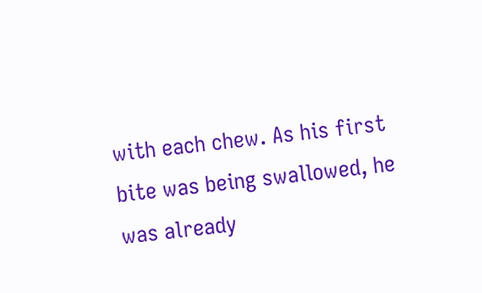with each chew. As his first bite was being swallowed, he was already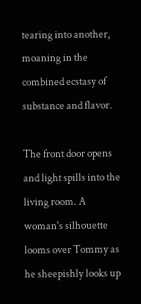tearing into another, moaning in the combined ecstasy of substance and flavor.

The front door opens and light spills into the living room. A woman's silhouette looms over Tommy as he sheepishly looks up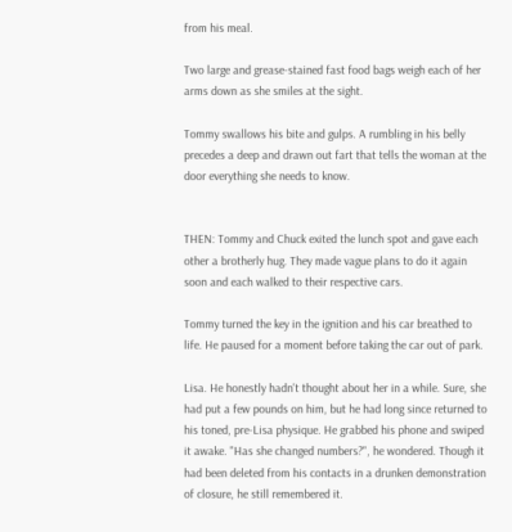from his meal.

Two large and grease-stained fast food bags weigh each of her arms down as she smiles at the sight.

Tommy swallows his bite and gulps. A rumbling in his belly precedes a deep and drawn out fart that tells the woman at the door everything she needs to know.


THEN: Tommy and Chuck exited the lunch spot and gave each other a brotherly hug. They made vague plans to do it again soon and each walked to their respective cars.

Tommy turned the key in the ignition and his car breathed to life. He paused for a moment before taking the car out of park.

Lisa. He honestly hadn't thought about her in a while. Sure, she had put a few pounds on him, but he had long since returned to his toned, pre-Lisa physique. He grabbed his phone and swiped it awake. "Has she changed numbers?", he wondered. Though it had been deleted from his contacts in a drunken demonstration of closure, he still remembered it.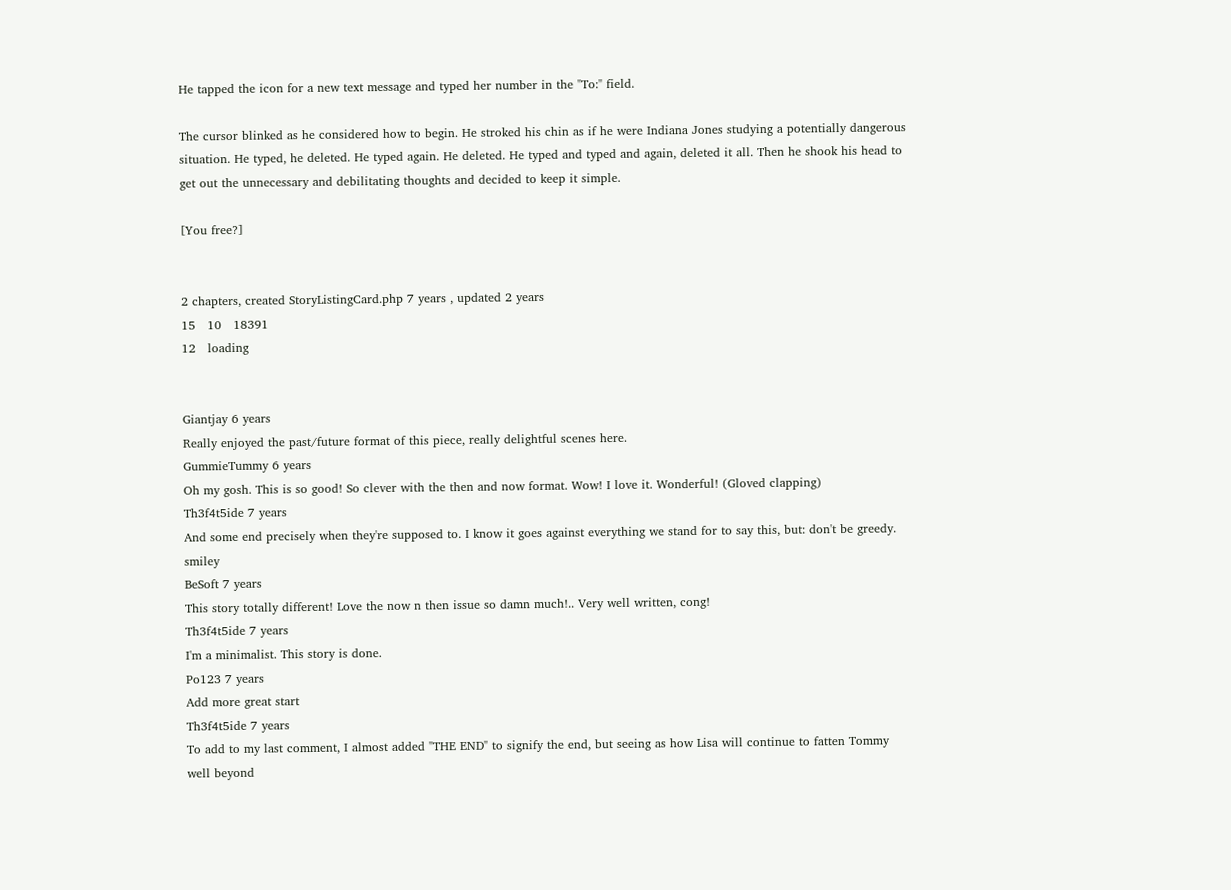He tapped the icon for a new text message and typed her number in the "To:" field.

The cursor blinked as he considered how to begin. He stroked his chin as if he were Indiana Jones studying a potentially dangerous situation. He typed, he deleted. He typed again. He deleted. He typed and typed and again, deleted it all. Then he shook his head to get out the unnecessary and debilitating thoughts and decided to keep it simple.

[You free?]


2 chapters, created StoryListingCard.php 7 years , updated 2 years
15   10   18391
12   loading


Giantjay 6 years
Really enjoyed the past/future format of this piece, really delightful scenes here.
GummieTummy 6 years
Oh my gosh. This is so good! So clever with the then and now format. Wow! I love it. Wonderful! (Gloved clapping)
Th3f4t5ide 7 years
And some end precisely when they're supposed to. I know it goes against everything we stand for to say this, but: don't be greedy. smiley
BeSoft 7 years
This story totally different! Love the now n then issue so damn much!.. Very well written, cong!
Th3f4t5ide 7 years
I'm a minimalist. This story is done.
Po123 7 years
Add more great start
Th3f4t5ide 7 years
To add to my last comment, I almost added "THE END" to signify the end, but seeing as how Lisa will continue to fatten Tommy well beyond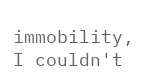immobility, I couldn't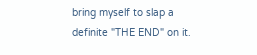bring myself to slap a definite "THE END" on it.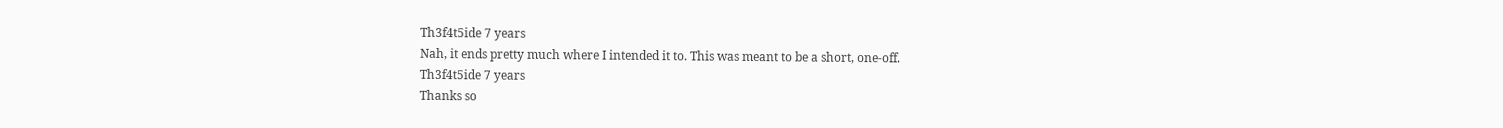Th3f4t5ide 7 years
Nah, it ends pretty much where I intended it to. This was meant to be a short, one-off.
Th3f4t5ide 7 years
Thanks so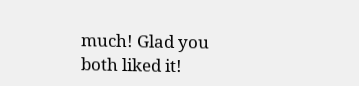much! Glad you both liked it!